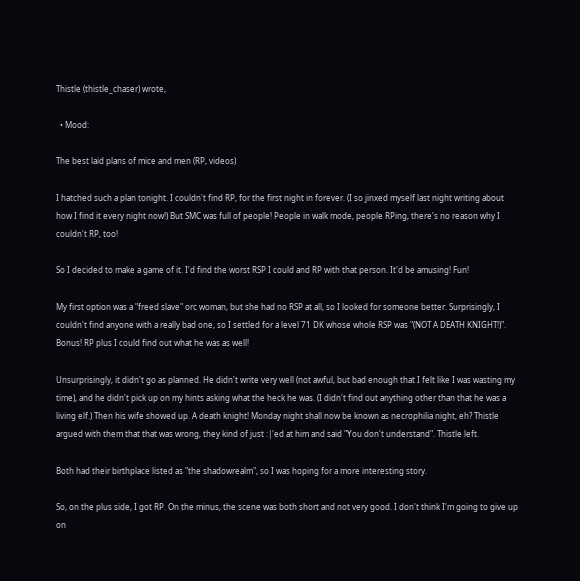Thistle (thistle_chaser) wrote,

  • Mood:

The best laid plans of mice and men (RP, videos)

I hatched such a plan tonight. I couldn't find RP, for the first night in forever. (I so jinxed myself last night writing about how I find it every night now!) But SMC was full of people! People in walk mode, people RPing, there's no reason why I couldn't RP, too!

So I decided to make a game of it. I'd find the worst RSP I could and RP with that person. It'd be amusing! Fun!

My first option was a "freed slave" orc woman, but she had no RSP at all, so I looked for someone better. Surprisingly, I couldn't find anyone with a really bad one, so I settled for a level 71 DK whose whole RSP was "(NOT A DEATH KNIGHT!)". Bonus! RP plus I could find out what he was as well!

Unsurprisingly, it didn't go as planned. He didn't write very well (not awful, but bad enough that I felt like I was wasting my time), and he didn't pick up on my hints asking what the heck he was. (I didn't find out anything other than that he was a living elf.) Then his wife showed up. A death knight! Monday night shall now be known as necrophilia night, eh? Thistle argued with them that that was wrong, they kind of just :|'ed at him and said "You don't understand". Thistle left.

Both had their birthplace listed as "the shadowrealm", so I was hoping for a more interesting story.

So, on the plus side, I got RP. On the minus, the scene was both short and not very good. I don't think I'm going to give up on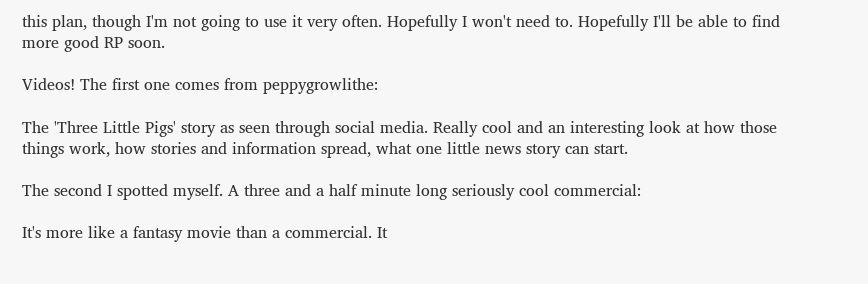this plan, though I'm not going to use it very often. Hopefully I won't need to. Hopefully I'll be able to find more good RP soon.

Videos! The first one comes from peppygrowlithe:

The 'Three Little Pigs' story as seen through social media. Really cool and an interesting look at how those things work, how stories and information spread, what one little news story can start.

The second I spotted myself. A three and a half minute long seriously cool commercial:

It's more like a fantasy movie than a commercial. It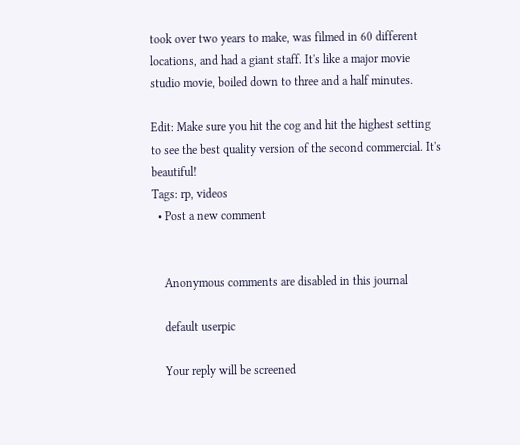took over two years to make, was filmed in 60 different locations, and had a giant staff. It's like a major movie studio movie, boiled down to three and a half minutes.

Edit: Make sure you hit the cog and hit the highest setting to see the best quality version of the second commercial. It's beautiful!
Tags: rp, videos
  • Post a new comment


    Anonymous comments are disabled in this journal

    default userpic

    Your reply will be screened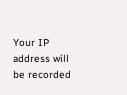Your IP address will be recorded